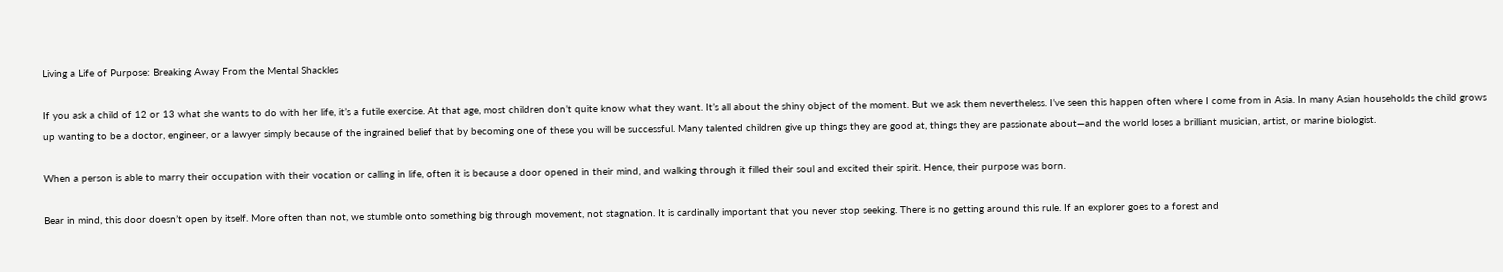Living a Life of Purpose: Breaking Away From the Mental Shackles

If you ask a child of 12 or 13 what she wants to do with her life, it’s a futile exercise. At that age, most children don’t quite know what they want. It’s all about the shiny object of the moment. But we ask them nevertheless. I’ve seen this happen often where I come from in Asia. In many Asian households the child grows up wanting to be a doctor, engineer, or a lawyer simply because of the ingrained belief that by becoming one of these you will be successful. Many talented children give up things they are good at, things they are passionate about—and the world loses a brilliant musician, artist, or marine biologist.

When a person is able to marry their occupation with their vocation or calling in life, often it is because a door opened in their mind, and walking through it filled their soul and excited their spirit. Hence, their purpose was born.

Bear in mind, this door doesn’t open by itself. More often than not, we stumble onto something big through movement, not stagnation. It is cardinally important that you never stop seeking. There is no getting around this rule. If an explorer goes to a forest and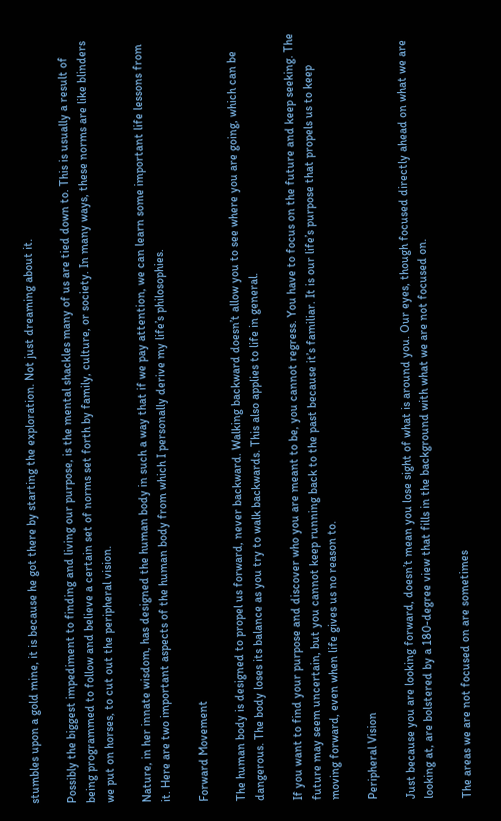stumbles upon a gold mine, it is because he got there by starting the exploration. Not just dreaming about it.

Possibly the biggest impediment to finding and living our purpose, is the mental shackles many of us are tied down to. This is usually a result of being programmed to follow and believe a certain set of norms set forth by family, culture, or society. In many ways, these norms are like blinders we put on horses, to cut out the peripheral vision.

Nature, in her innate wisdom, has designed the human body in such a way that if we pay attention, we can learn some important life lessons from it. Here are two important aspects of the human body from which I personally derive my life’s philosophies.

Forward Movement

The human body is designed to propel us forward, never backward. Walking backward doesn’t allow you to see where you are going, which can be dangerous. The body loses its balance as you try to walk backwards. This also applies to life in general.

If you want to find your purpose and discover who you are meant to be, you cannot regress. You have to focus on the future and keep seeking. The future may seem uncertain, but you cannot keep running back to the past because it’s familiar. It is our life’s purpose that propels us to keep moving forward, even when life gives us no reason to.

Peripheral Vision

Just because you are looking forward, doesn’t mean you lose sight of what is around you. Our eyes, though focused directly ahead on what we are looking at, are bolstered by a 180-degree view that fills in the background with what we are not focused on.

The areas we are not focused on are sometimes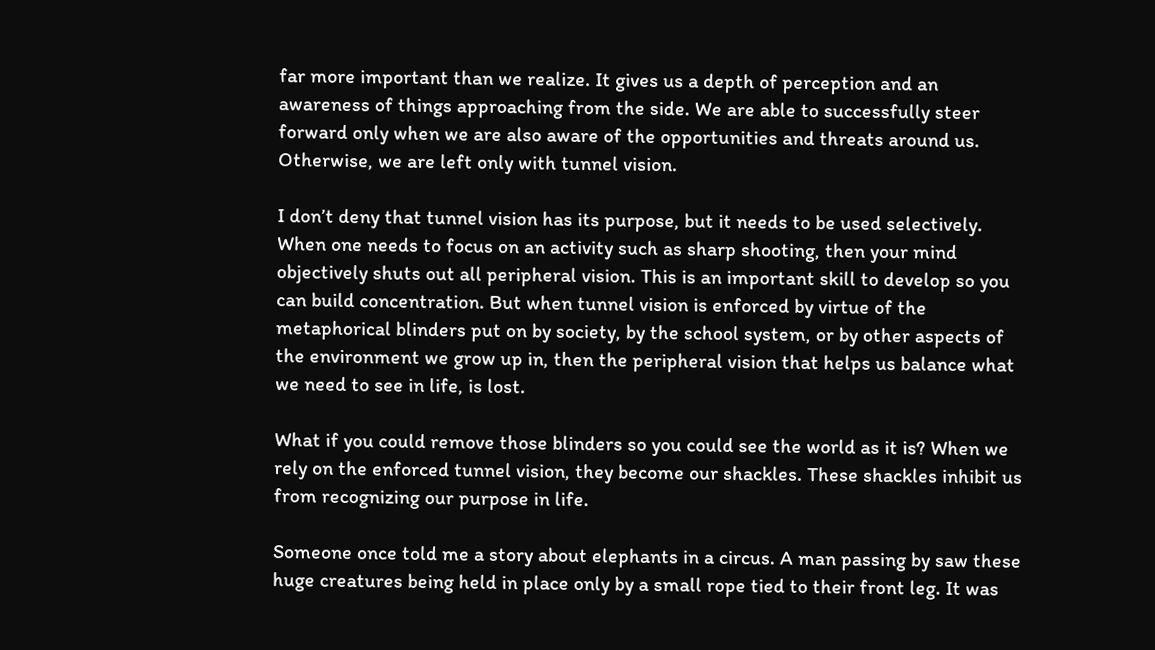far more important than we realize. It gives us a depth of perception and an awareness of things approaching from the side. We are able to successfully steer forward only when we are also aware of the opportunities and threats around us. Otherwise, we are left only with tunnel vision.

I don’t deny that tunnel vision has its purpose, but it needs to be used selectively. When one needs to focus on an activity such as sharp shooting, then your mind objectively shuts out all peripheral vision. This is an important skill to develop so you can build concentration. But when tunnel vision is enforced by virtue of the metaphorical blinders put on by society, by the school system, or by other aspects of the environment we grow up in, then the peripheral vision that helps us balance what we need to see in life, is lost.

What if you could remove those blinders so you could see the world as it is? When we rely on the enforced tunnel vision, they become our shackles. These shackles inhibit us from recognizing our purpose in life.

Someone once told me a story about elephants in a circus. A man passing by saw these huge creatures being held in place only by a small rope tied to their front leg. It was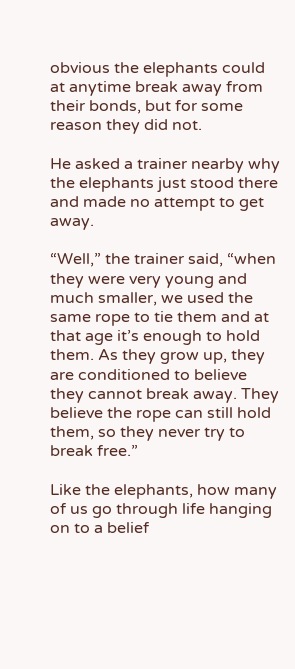obvious the elephants could at anytime break away from their bonds, but for some reason they did not.

He asked a trainer nearby why the elephants just stood there and made no attempt to get away.

“Well,” the trainer said, “when they were very young and much smaller, we used the same rope to tie them and at that age it’s enough to hold them. As they grow up, they are conditioned to believe they cannot break away. They believe the rope can still hold them, so they never try to break free.”

Like the elephants, how many of us go through life hanging on to a belief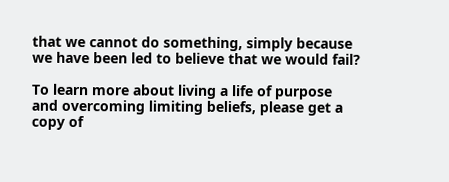that we cannot do something, simply because we have been led to believe that we would fail?

To learn more about living a life of purpose and overcoming limiting beliefs, please get a copy of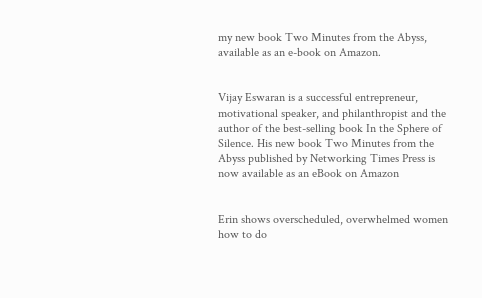my new book Two Minutes from the Abyss, available as an e-book on Amazon.


Vijay Eswaran is a successful entrepreneur, motivational speaker, and philanthropist and the author of the best-selling book In the Sphere of Silence. His new book Two Minutes from the Abyss published by Networking Times Press is now available as an eBook on Amazon


Erin shows overscheduled, overwhelmed women how to do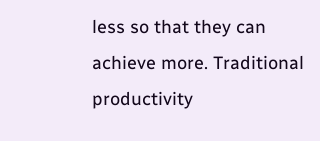less so that they can achieve more. Traditional productivity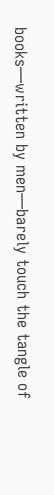books—written by men—barely touch the tangle of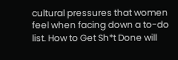cultural pressures that women feel when facing down a to-do list. How to Get Sh*t Done will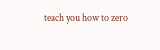teach you how to zero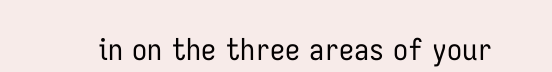in on the three areas of your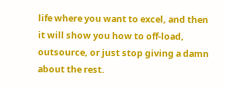life where you want to excel, and then it will show you how to off-load, outsource, or just stop giving a damn about the rest.